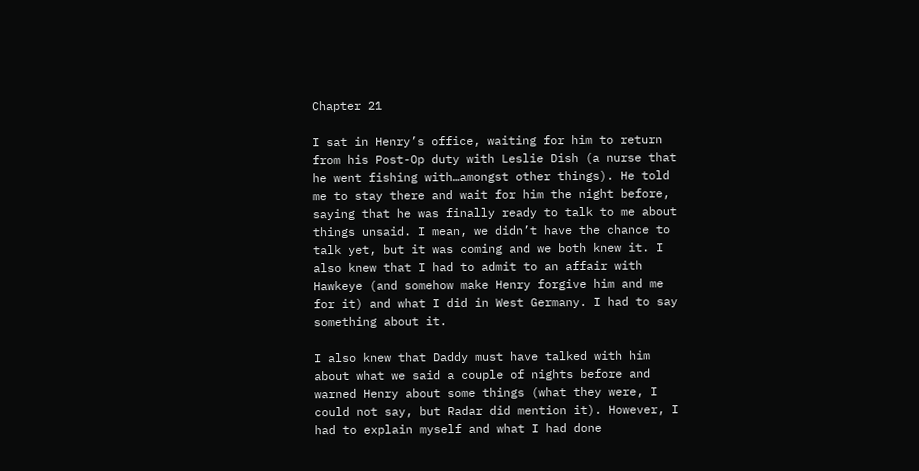Chapter 21

I sat in Henry’s office, waiting for him to return from his Post-Op duty with Leslie Dish (a nurse that he went fishing with…amongst other things). He told me to stay there and wait for him the night before, saying that he was finally ready to talk to me about things unsaid. I mean, we didn’t have the chance to talk yet, but it was coming and we both knew it. I also knew that I had to admit to an affair with Hawkeye (and somehow make Henry forgive him and me for it) and what I did in West Germany. I had to say something about it.

I also knew that Daddy must have talked with him about what we said a couple of nights before and warned Henry about some things (what they were, I could not say, but Radar did mention it). However, I had to explain myself and what I had done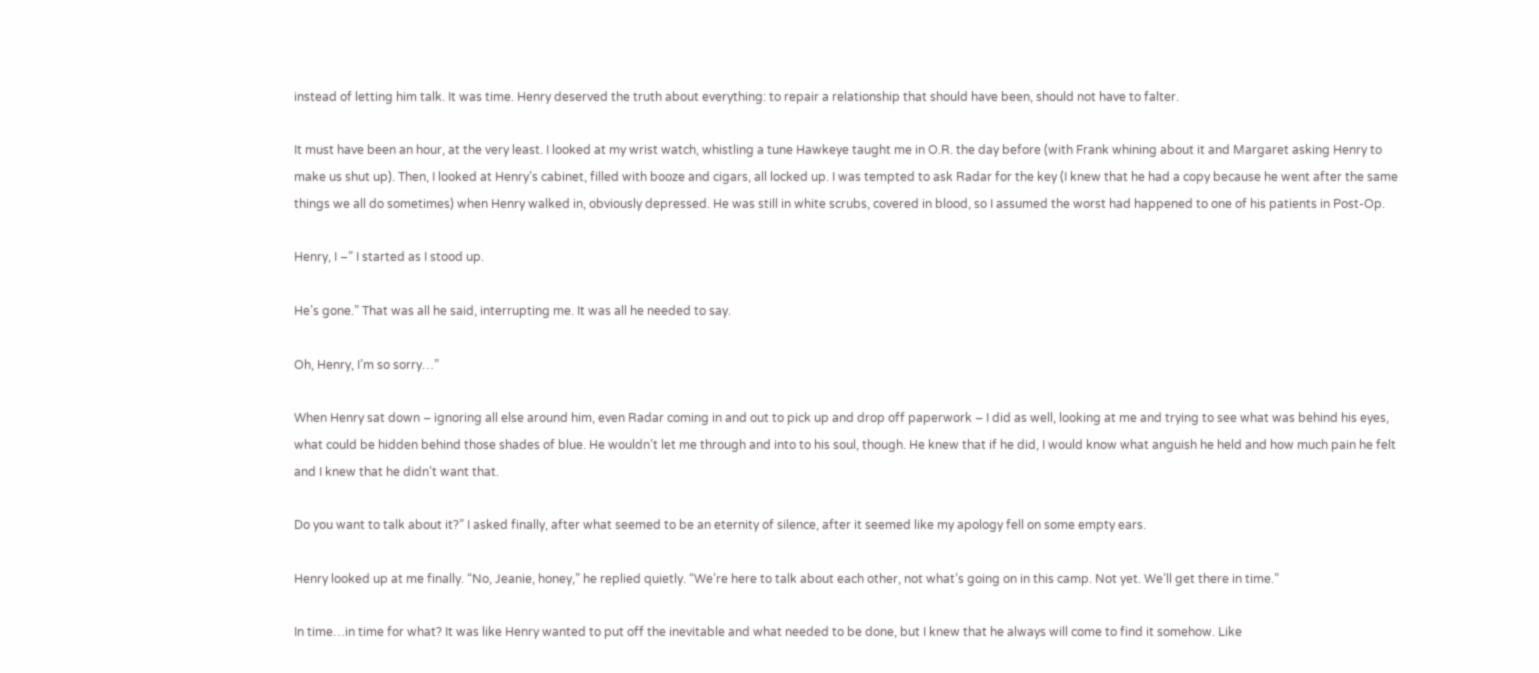instead of letting him talk. It was time. Henry deserved the truth about everything: to repair a relationship that should have been, should not have to falter.

It must have been an hour, at the very least. I looked at my wrist watch, whistling a tune Hawkeye taught me in O.R. the day before (with Frank whining about it and Margaret asking Henry to make us shut up). Then, I looked at Henry’s cabinet, filled with booze and cigars, all locked up. I was tempted to ask Radar for the key (I knew that he had a copy because he went after the same things we all do sometimes) when Henry walked in, obviously depressed. He was still in white scrubs, covered in blood, so I assumed the worst had happened to one of his patients in Post-Op.

Henry, I –” I started as I stood up.

He’s gone.” That was all he said, interrupting me. It was all he needed to say.

Oh, Henry, I’m so sorry…”

When Henry sat down – ignoring all else around him, even Radar coming in and out to pick up and drop off paperwork – I did as well, looking at me and trying to see what was behind his eyes, what could be hidden behind those shades of blue. He wouldn’t let me through and into to his soul, though. He knew that if he did, I would know what anguish he held and how much pain he felt and I knew that he didn’t want that.

Do you want to talk about it?” I asked finally, after what seemed to be an eternity of silence, after it seemed like my apology fell on some empty ears.

Henry looked up at me finally. “No, Jeanie, honey,” he replied quietly. “We’re here to talk about each other, not what’s going on in this camp. Not yet. We’ll get there in time.”

In time…in time for what? It was like Henry wanted to put off the inevitable and what needed to be done, but I knew that he always will come to find it somehow. Like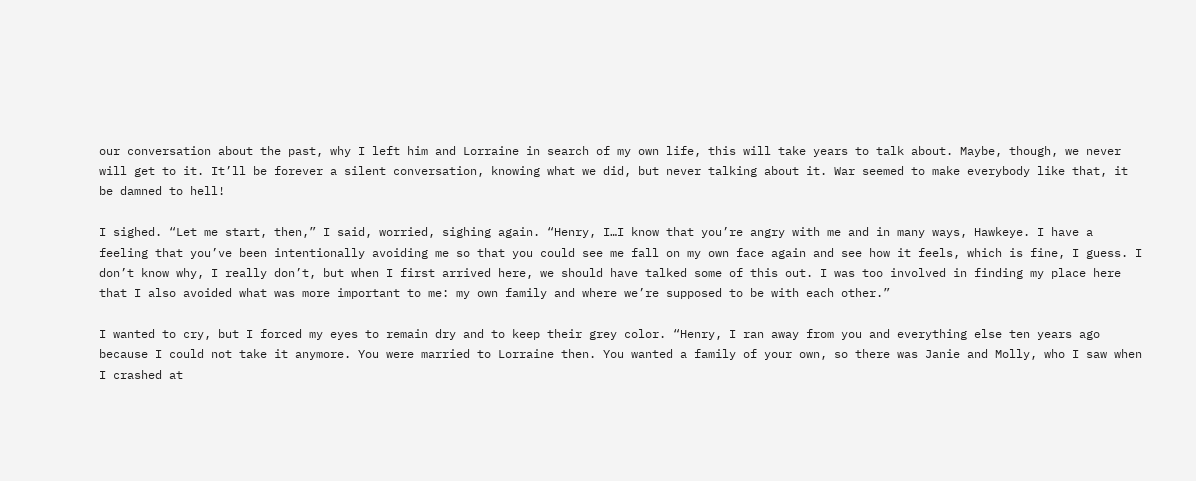our conversation about the past, why I left him and Lorraine in search of my own life, this will take years to talk about. Maybe, though, we never will get to it. It’ll be forever a silent conversation, knowing what we did, but never talking about it. War seemed to make everybody like that, it be damned to hell!

I sighed. “Let me start, then,” I said, worried, sighing again. “Henry, I…I know that you’re angry with me and in many ways, Hawkeye. I have a feeling that you’ve been intentionally avoiding me so that you could see me fall on my own face again and see how it feels, which is fine, I guess. I don’t know why, I really don’t, but when I first arrived here, we should have talked some of this out. I was too involved in finding my place here that I also avoided what was more important to me: my own family and where we’re supposed to be with each other.”

I wanted to cry, but I forced my eyes to remain dry and to keep their grey color. “Henry, I ran away from you and everything else ten years ago because I could not take it anymore. You were married to Lorraine then. You wanted a family of your own, so there was Janie and Molly, who I saw when I crashed at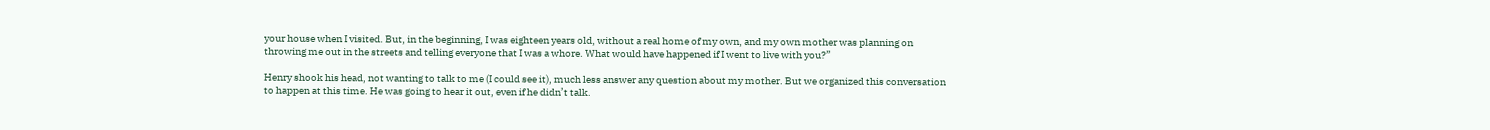your house when I visited. But, in the beginning, I was eighteen years old, without a real home of my own, and my own mother was planning on throwing me out in the streets and telling everyone that I was a whore. What would have happened if I went to live with you?”

Henry shook his head, not wanting to talk to me (I could see it), much less answer any question about my mother. But we organized this conversation to happen at this time. He was going to hear it out, even if he didn’t talk.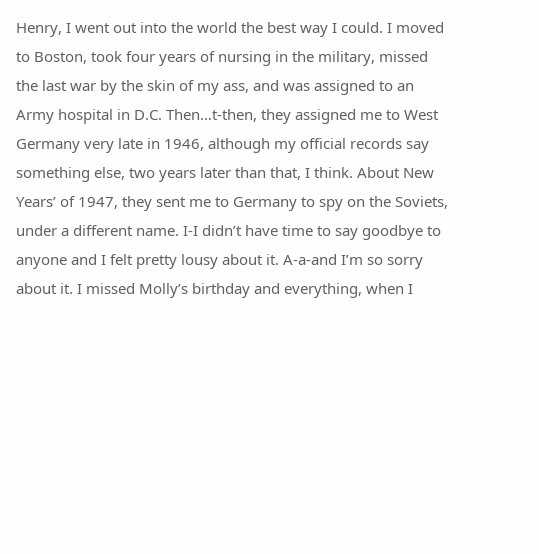Henry, I went out into the world the best way I could. I moved to Boston, took four years of nursing in the military, missed the last war by the skin of my ass, and was assigned to an Army hospital in D.C. Then…t-then, they assigned me to West Germany very late in 1946, although my official records say something else, two years later than that, I think. About New Years’ of 1947, they sent me to Germany to spy on the Soviets, under a different name. I-I didn’t have time to say goodbye to anyone and I felt pretty lousy about it. A-a-and I’m so sorry about it. I missed Molly’s birthday and everything, when I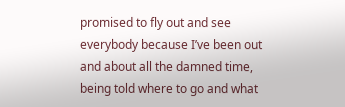promised to fly out and see everybody because I’ve been out and about all the damned time, being told where to go and what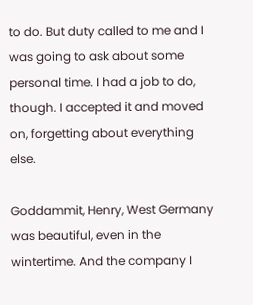to do. But duty called to me and I was going to ask about some personal time. I had a job to do, though. I accepted it and moved on, forgetting about everything else.

Goddammit, Henry, West Germany was beautiful, even in the wintertime. And the company I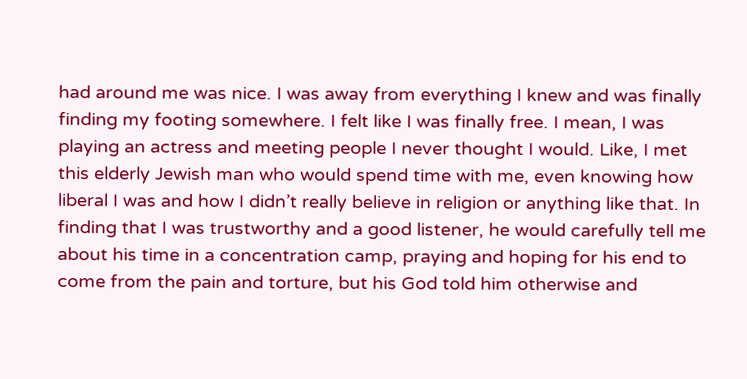had around me was nice. I was away from everything I knew and was finally finding my footing somewhere. I felt like I was finally free. I mean, I was playing an actress and meeting people I never thought I would. Like, I met this elderly Jewish man who would spend time with me, even knowing how liberal I was and how I didn’t really believe in religion or anything like that. In finding that I was trustworthy and a good listener, he would carefully tell me about his time in a concentration camp, praying and hoping for his end to come from the pain and torture, but his God told him otherwise and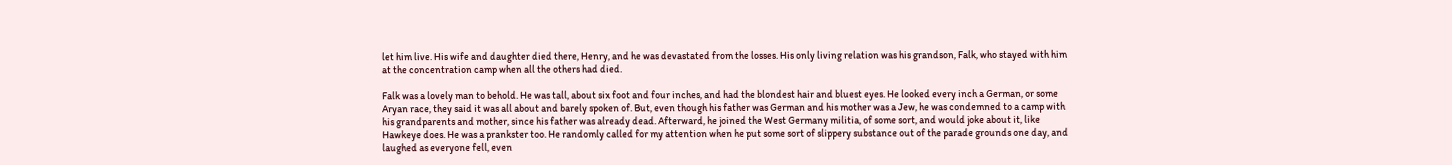let him live. His wife and daughter died there, Henry, and he was devastated from the losses. His only living relation was his grandson, Falk, who stayed with him at the concentration camp when all the others had died.

Falk was a lovely man to behold. He was tall, about six foot and four inches, and had the blondest hair and bluest eyes. He looked every inch a German, or some Aryan race, they said it was all about and barely spoken of. But, even though his father was German and his mother was a Jew, he was condemned to a camp with his grandparents and mother, since his father was already dead. Afterward, he joined the West Germany militia, of some sort, and would joke about it, like Hawkeye does. He was a prankster too. He randomly called for my attention when he put some sort of slippery substance out of the parade grounds one day, and laughed as everyone fell, even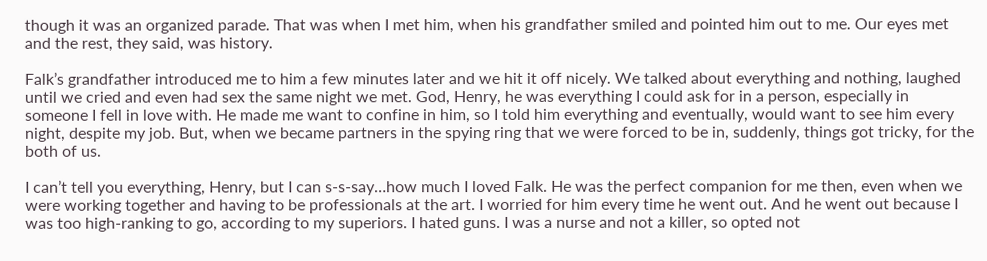though it was an organized parade. That was when I met him, when his grandfather smiled and pointed him out to me. Our eyes met and the rest, they said, was history.

Falk’s grandfather introduced me to him a few minutes later and we hit it off nicely. We talked about everything and nothing, laughed until we cried and even had sex the same night we met. God, Henry, he was everything I could ask for in a person, especially in someone I fell in love with. He made me want to confine in him, so I told him everything and eventually, would want to see him every night, despite my job. But, when we became partners in the spying ring that we were forced to be in, suddenly, things got tricky, for the both of us.

I can’t tell you everything, Henry, but I can s-s-say…how much I loved Falk. He was the perfect companion for me then, even when we were working together and having to be professionals at the art. I worried for him every time he went out. And he went out because I was too high-ranking to go, according to my superiors. I hated guns. I was a nurse and not a killer, so opted not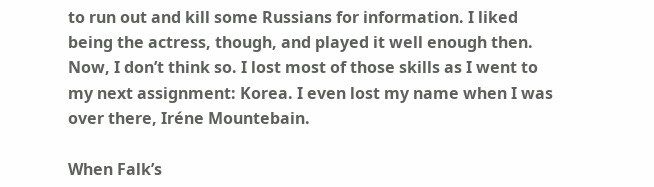to run out and kill some Russians for information. I liked being the actress, though, and played it well enough then. Now, I don’t think so. I lost most of those skills as I went to my next assignment: Korea. I even lost my name when I was over there, Iréne Mountebain.

When Falk’s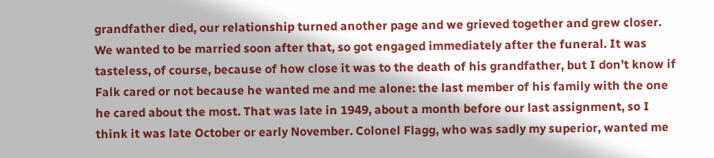grandfather died, our relationship turned another page and we grieved together and grew closer. We wanted to be married soon after that, so got engaged immediately after the funeral. It was tasteless, of course, because of how close it was to the death of his grandfather, but I don’t know if Falk cared or not because he wanted me and me alone: the last member of his family with the one he cared about the most. That was late in 1949, about a month before our last assignment, so I think it was late October or early November. Colonel Flagg, who was sadly my superior, wanted me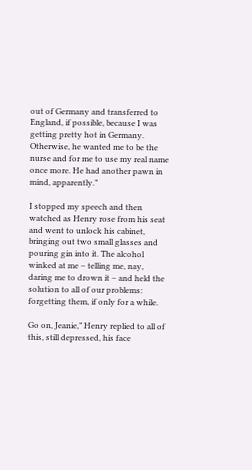out of Germany and transferred to England, if possible, because I was getting pretty hot in Germany. Otherwise, he wanted me to be the nurse and for me to use my real name once more. He had another pawn in mind, apparently.”

I stopped my speech and then watched as Henry rose from his seat and went to unlock his cabinet, bringing out two small glasses and pouring gin into it. The alcohol winked at me – telling me, nay, daring me to drown it – and held the solution to all of our problems: forgetting them, if only for a while.

Go on, Jeanie,” Henry replied to all of this, still depressed, his face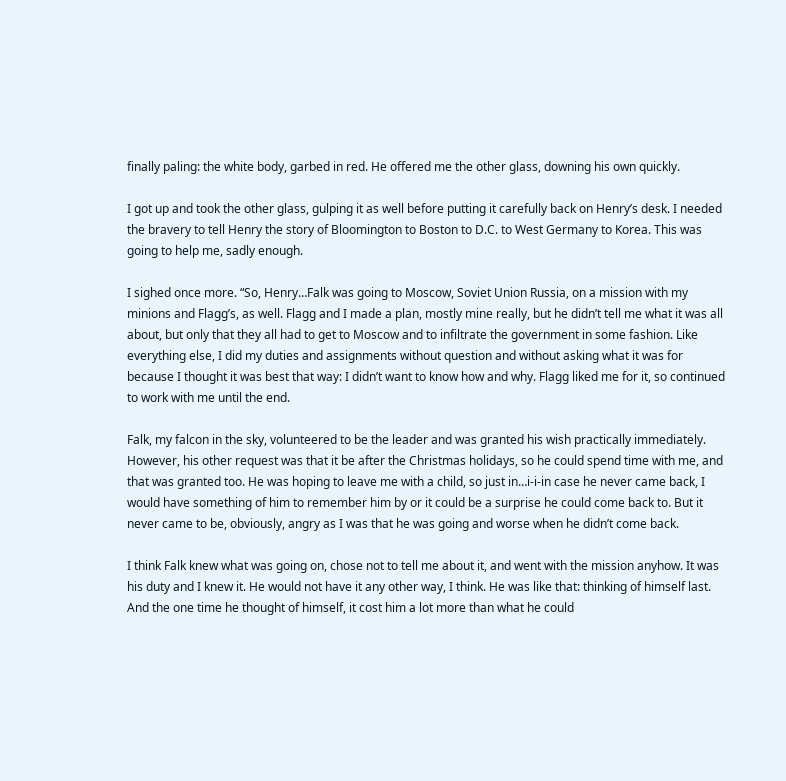finally paling: the white body, garbed in red. He offered me the other glass, downing his own quickly.

I got up and took the other glass, gulping it as well before putting it carefully back on Henry’s desk. I needed the bravery to tell Henry the story of Bloomington to Boston to D.C. to West Germany to Korea. This was going to help me, sadly enough.

I sighed once more. “So, Henry…Falk was going to Moscow, Soviet Union Russia, on a mission with my minions and Flagg’s, as well. Flagg and I made a plan, mostly mine really, but he didn’t tell me what it was all about, but only that they all had to get to Moscow and to infiltrate the government in some fashion. Like everything else, I did my duties and assignments without question and without asking what it was for because I thought it was best that way: I didn’t want to know how and why. Flagg liked me for it, so continued to work with me until the end.

Falk, my falcon in the sky, volunteered to be the leader and was granted his wish practically immediately. However, his other request was that it be after the Christmas holidays, so he could spend time with me, and that was granted too. He was hoping to leave me with a child, so just in…i-i-in case he never came back, I would have something of him to remember him by or it could be a surprise he could come back to. But it never came to be, obviously, angry as I was that he was going and worse when he didn’t come back.

I think Falk knew what was going on, chose not to tell me about it, and went with the mission anyhow. It was his duty and I knew it. He would not have it any other way, I think. He was like that: thinking of himself last. And the one time he thought of himself, it cost him a lot more than what he could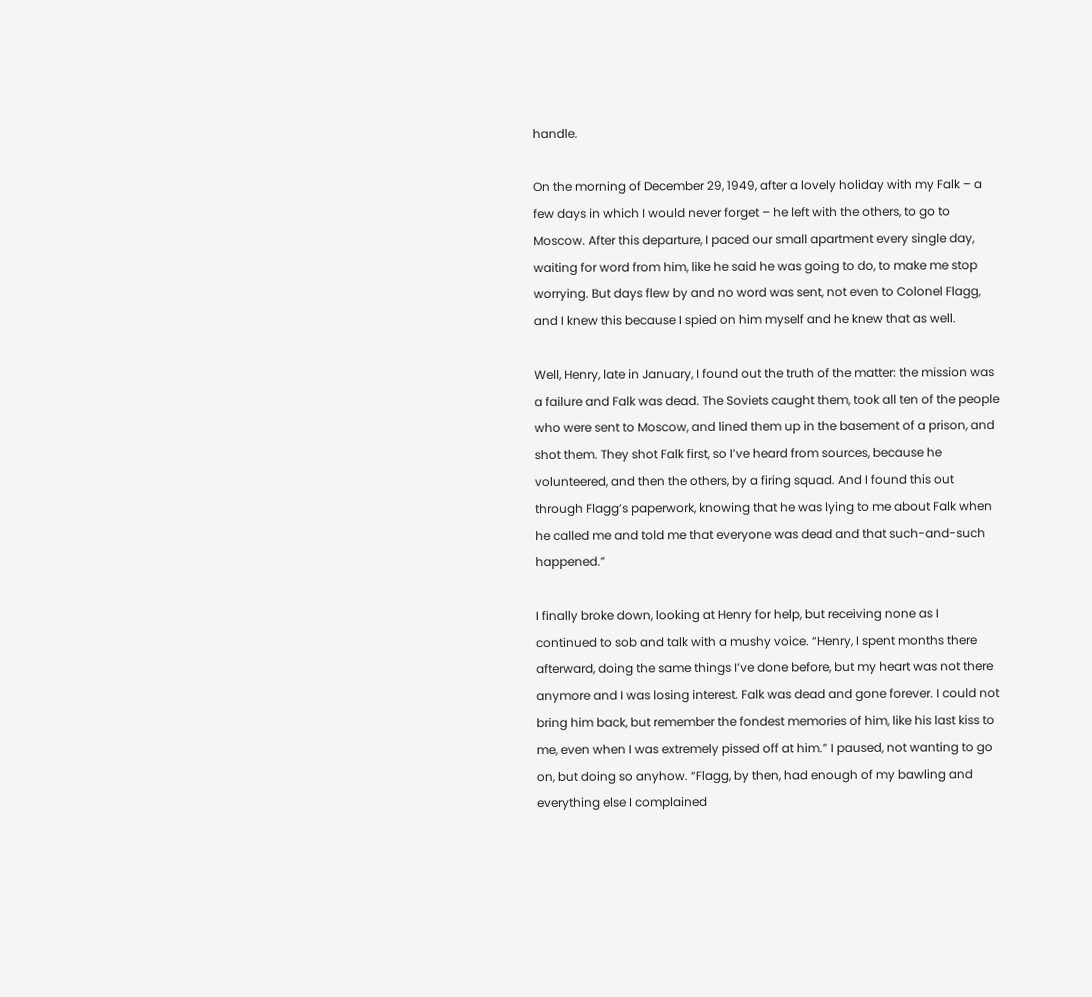handle.

On the morning of December 29, 1949, after a lovely holiday with my Falk – a few days in which I would never forget – he left with the others, to go to Moscow. After this departure, I paced our small apartment every single day, waiting for word from him, like he said he was going to do, to make me stop worrying. But days flew by and no word was sent, not even to Colonel Flagg, and I knew this because I spied on him myself and he knew that as well.

Well, Henry, late in January, I found out the truth of the matter: the mission was a failure and Falk was dead. The Soviets caught them, took all ten of the people who were sent to Moscow, and lined them up in the basement of a prison, and shot them. They shot Falk first, so I’ve heard from sources, because he volunteered, and then the others, by a firing squad. And I found this out through Flagg’s paperwork, knowing that he was lying to me about Falk when he called me and told me that everyone was dead and that such-and-such happened.”

I finally broke down, looking at Henry for help, but receiving none as I continued to sob and talk with a mushy voice. “Henry, I spent months there afterward, doing the same things I’ve done before, but my heart was not there anymore and I was losing interest. Falk was dead and gone forever. I could not bring him back, but remember the fondest memories of him, like his last kiss to me, even when I was extremely pissed off at him.” I paused, not wanting to go on, but doing so anyhow. “Flagg, by then, had enough of my bawling and everything else I complained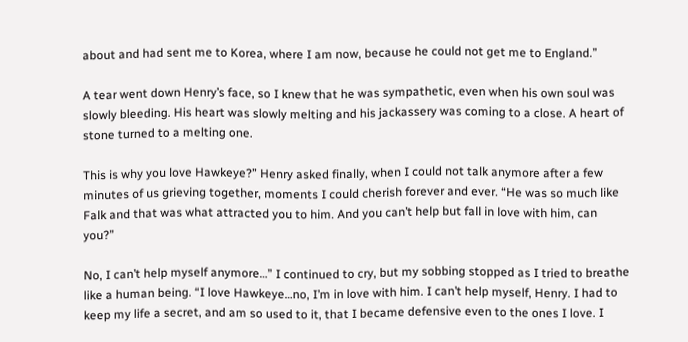about and had sent me to Korea, where I am now, because he could not get me to England.”

A tear went down Henry’s face, so I knew that he was sympathetic, even when his own soul was slowly bleeding. His heart was slowly melting and his jackassery was coming to a close. A heart of stone turned to a melting one.

This is why you love Hawkeye?” Henry asked finally, when I could not talk anymore after a few minutes of us grieving together, moments I could cherish forever and ever. “He was so much like Falk and that was what attracted you to him. And you can’t help but fall in love with him, can you?”

No, I can’t help myself anymore…” I continued to cry, but my sobbing stopped as I tried to breathe like a human being. “I love Hawkeye…no, I’m in love with him. I can’t help myself, Henry. I had to keep my life a secret, and am so used to it, that I became defensive even to the ones I love. I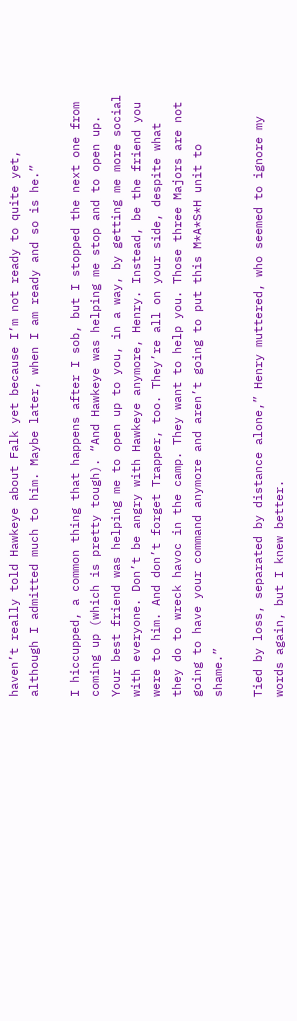haven’t really told Hawkeye about Falk yet because I’m not ready to quite yet, although I admitted much to him. Maybe later, when I am ready and so is he.”

I hiccupped, a common thing that happens after I sob, but I stopped the next one from coming up (which is pretty tough). “And Hawkeye was helping me stop and to open up. Your best friend was helping me to open up to you, in a way, by getting me more social with everyone. Don’t be angry with Hawkeye anymore, Henry. Instead, be the friend you were to him. And don’t forget Trapper, too. They’re all on your side, despite what they do to wreck havoc in the camp. They want to help you. Those three Majors are not going to have your command anymore and aren’t going to put this M*A*S*H unit to shame.”

Tied by loss, separated by distance alone,” Henry muttered, who seemed to ignore my words again, but I knew better.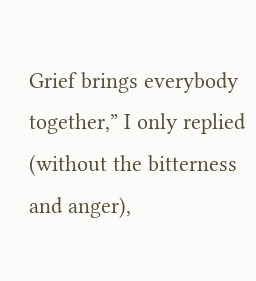Grief brings everybody together,” I only replied (without the bitterness and anger),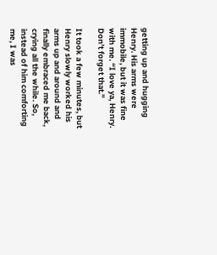getting up and hugging Henry. His arms were immobile, but it was fine with me. “I love ya, Henry. Don’t forget that.”

It took a few minutes, but Henry slowly worked his arms up and around and finally embraced me back, crying all the while. So, instead of him comforting me, I was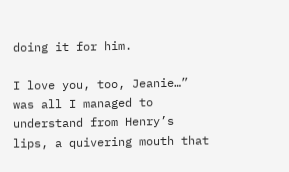doing it for him.

I love you, too, Jeanie…” was all I managed to understand from Henry’s lips, a quivering mouth that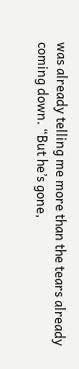was already telling me more than the tears already coming down. “But he’s gone,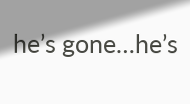he’s gone…he’s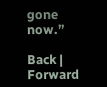gone now.”

Back | Forward